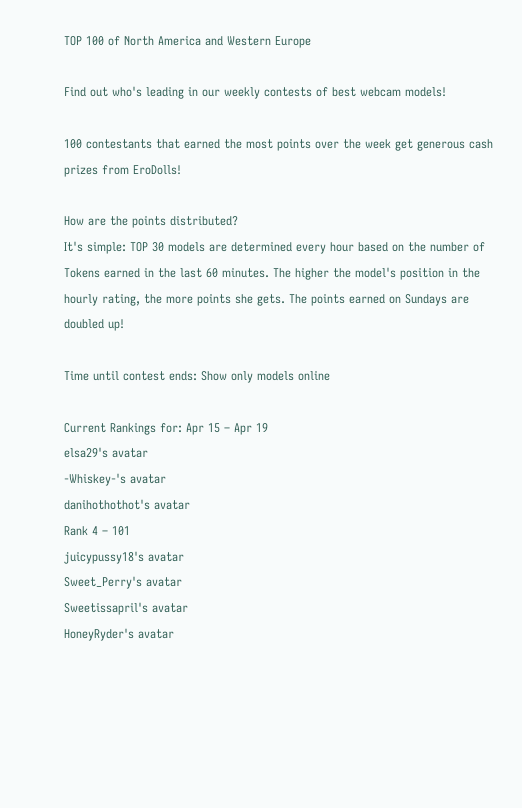TOP 100 of North America and Western Europe

Find out who's leading in our weekly contests of best webcam models!

100 contestants that earned the most points over the week get generous cash prizes from EroDolls!

How are the points distributed?
It's simple: TOP 30 models are determined every hour based on the number of Tokens earned in the last 60 minutes. The higher the model's position in the hourly rating, the more points she gets. The points earned on Sundays are doubled up!

Time until contest ends: Show only models online

Current Rankings for: Apr 15 – Apr 19
elsa29's avatar
-Whiskey-'s avatar
danihothothot's avatar
Rank 4 – 101
juicypussy18's avatar
Sweet_Perry's avatar
Sweetissapril's avatar
HoneyRyder's avatar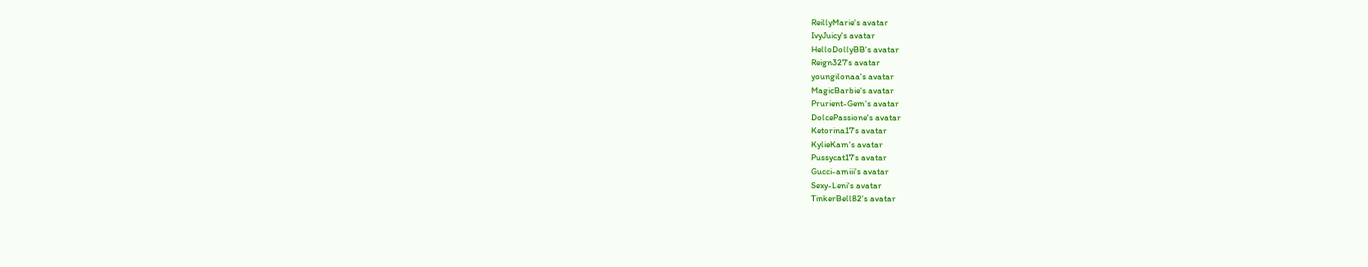ReillyMarie's avatar
IvyJuicy's avatar
HelloDollyBB's avatar
Reign327's avatar
youngilonaa's avatar
MagicBarbie's avatar
Prurient-Gem's avatar
DolcePassione's avatar
Ketorina17's avatar
KylieKam's avatar
Pussycat17's avatar
Gucci-amiii's avatar
Sexy-Leni's avatar
TinkerBell82's avatar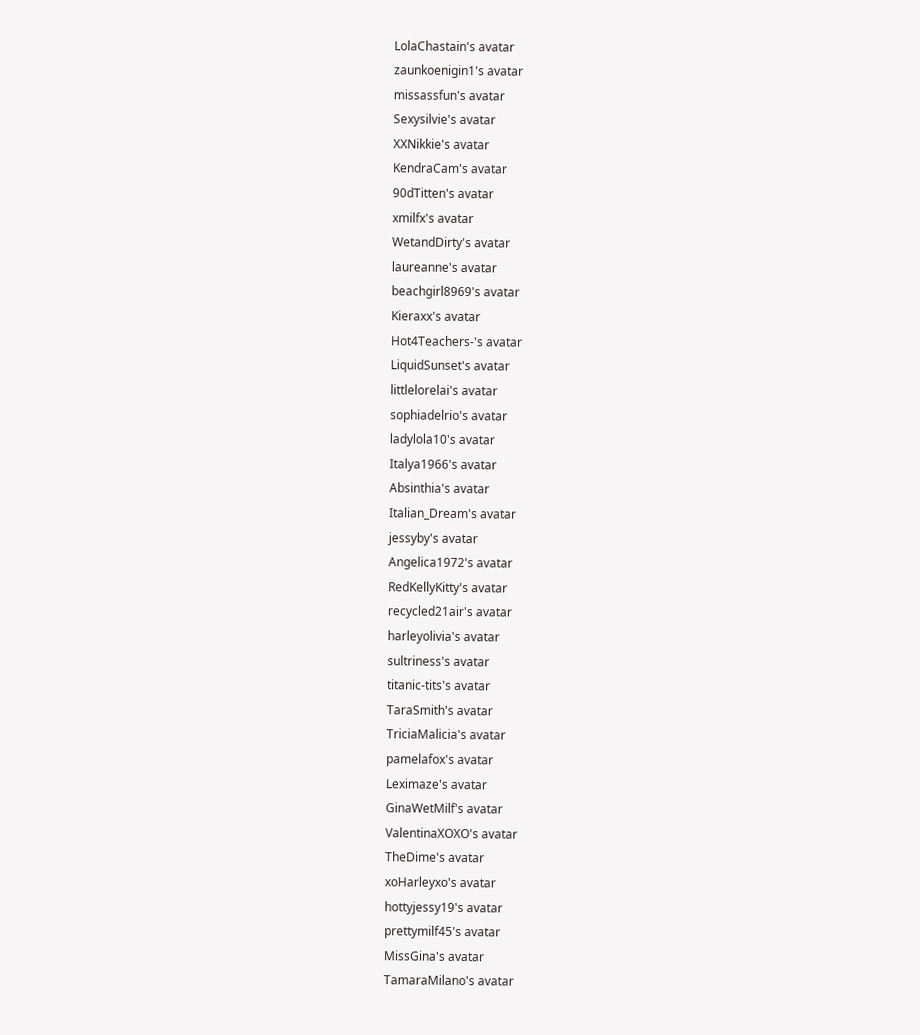LolaChastain's avatar
zaunkoenigin1's avatar
missassfun's avatar
Sexysilvie's avatar
XXNikkie's avatar
KendraCam's avatar
90dTitten's avatar
xmilfx's avatar
WetandDirty's avatar
laureanne's avatar
beachgirl8969's avatar
Kieraxx's avatar
Hot4Teachers-'s avatar
LiquidSunset's avatar
littlelorelai's avatar
sophiadelrio's avatar
ladylola10's avatar
Italya1966's avatar
Absinthia's avatar
Italian_Dream's avatar
jessyby's avatar
Angelica1972's avatar
RedKellyKitty's avatar
recycled21air's avatar
harleyolivia's avatar
sultriness's avatar
titanic-tits's avatar
TaraSmith's avatar
TriciaMalicia's avatar
pamelafox's avatar
Leximaze's avatar
GinaWetMilf's avatar
ValentinaXOXO's avatar
TheDime's avatar
xoHarleyxo's avatar
hottyjessy19's avatar
prettymilf45's avatar
MissGina's avatar
TamaraMilano's avatar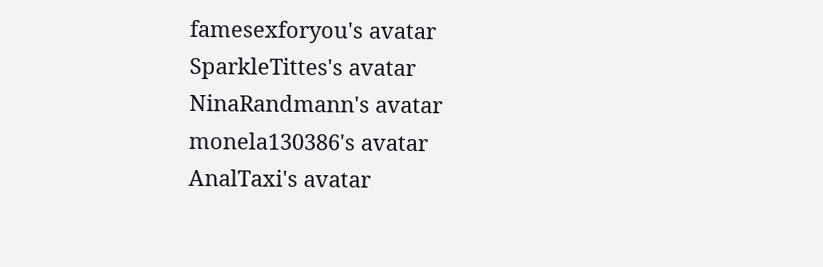famesexforyou's avatar
SparkleTittes's avatar
NinaRandmann's avatar
monela130386's avatar
AnalTaxi's avatar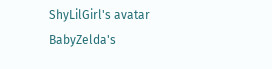ShyLilGirl's avatar
BabyZelda's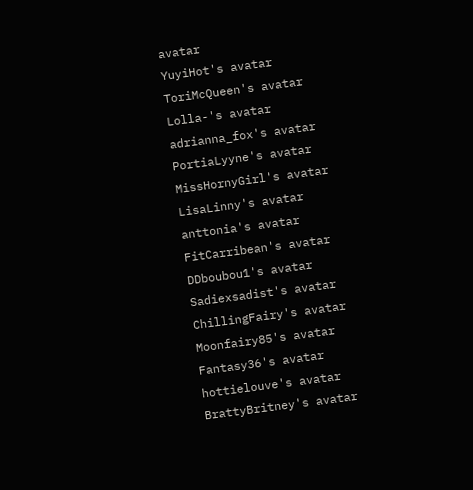avatar
YuyiHot's avatar
ToriMcQueen's avatar
Lolla-'s avatar
adrianna_fox's avatar
PortiaLyyne's avatar
MissHornyGirl's avatar
LisaLinny's avatar
anttonia's avatar
FitCarribean's avatar
DDboubou1's avatar
Sadiexsadist's avatar
ChillingFairy's avatar
Moonfairy85's avatar
Fantasy36's avatar
hottielouve's avatar
BrattyBritney's avatar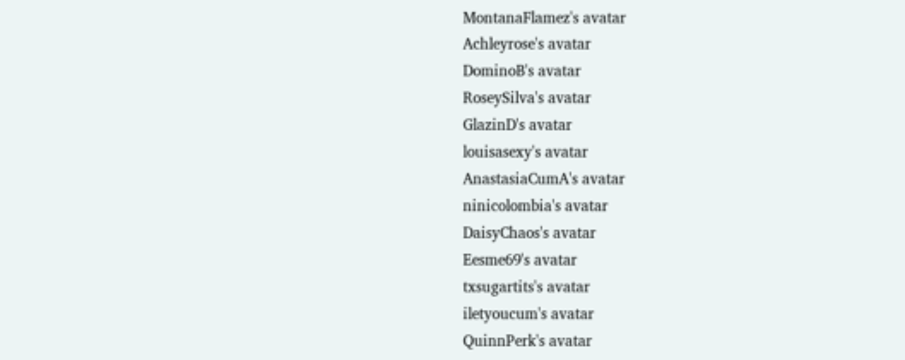MontanaFlamez's avatar
Achleyrose's avatar
DominoB's avatar
RoseySilva's avatar
GlazinD's avatar
louisasexy's avatar
AnastasiaCumA's avatar
ninicolombia's avatar
DaisyChaos's avatar
Eesme69's avatar
txsugartits's avatar
iletyoucum's avatar
QuinnPerk's avatar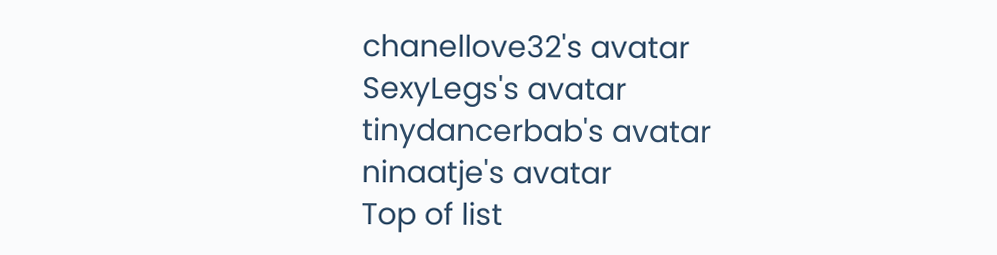chanellove32's avatar
SexyLegs's avatar
tinydancerbab's avatar
ninaatje's avatar
Top of list